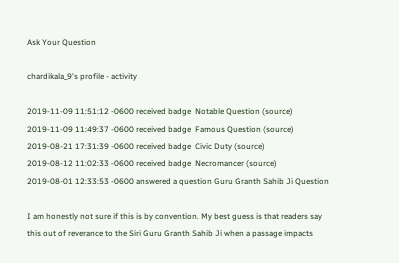Ask Your Question

chardikala_9's profile - activity

2019-11-09 11:51:12 -0600 received badge  Notable Question (source)
2019-11-09 11:49:37 -0600 received badge  Famous Question (source)
2019-08-21 17:31:39 -0600 received badge  Civic Duty (source)
2019-08-12 11:02:33 -0600 received badge  Necromancer (source)
2019-08-01 12:33:53 -0600 answered a question Guru Granth Sahib Ji Question

I am honestly not sure if this is by convention. My best guess is that readers say this out of reverance to the Siri Guru Granth Sahib Ji when a passage impacts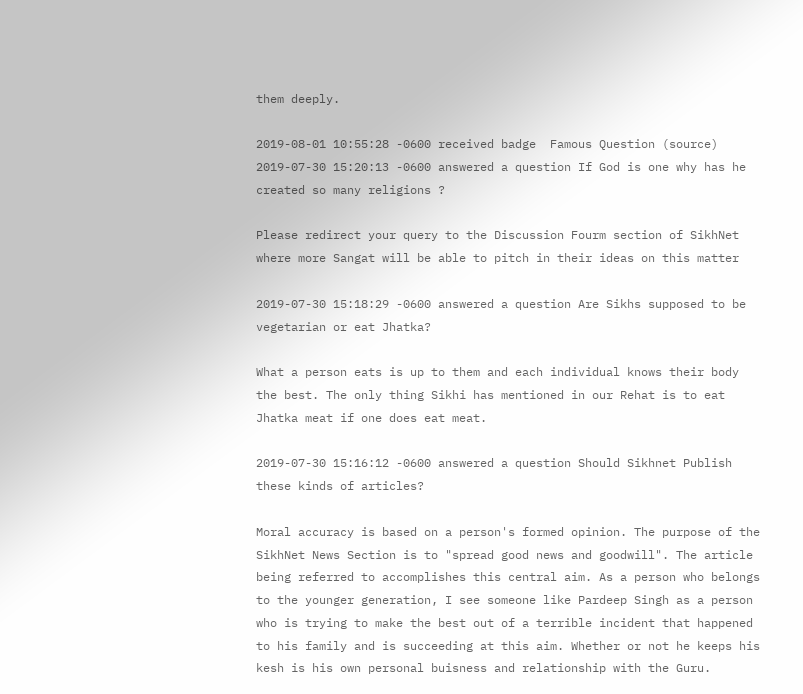them deeply.

2019-08-01 10:55:28 -0600 received badge  Famous Question (source)
2019-07-30 15:20:13 -0600 answered a question If God is one why has he created so many religions ?

Please redirect your query to the Discussion Fourm section of SikhNet where more Sangat will be able to pitch in their ideas on this matter

2019-07-30 15:18:29 -0600 answered a question Are Sikhs supposed to be vegetarian or eat Jhatka?

What a person eats is up to them and each individual knows their body the best. The only thing Sikhi has mentioned in our Rehat is to eat Jhatka meat if one does eat meat.

2019-07-30 15:16:12 -0600 answered a question Should Sikhnet Publish these kinds of articles?

Moral accuracy is based on a person's formed opinion. The purpose of the SikhNet News Section is to "spread good news and goodwill". The article being referred to accomplishes this central aim. As a person who belongs to the younger generation, I see someone like Pardeep Singh as a person who is trying to make the best out of a terrible incident that happened to his family and is succeeding at this aim. Whether or not he keeps his kesh is his own personal buisness and relationship with the Guru.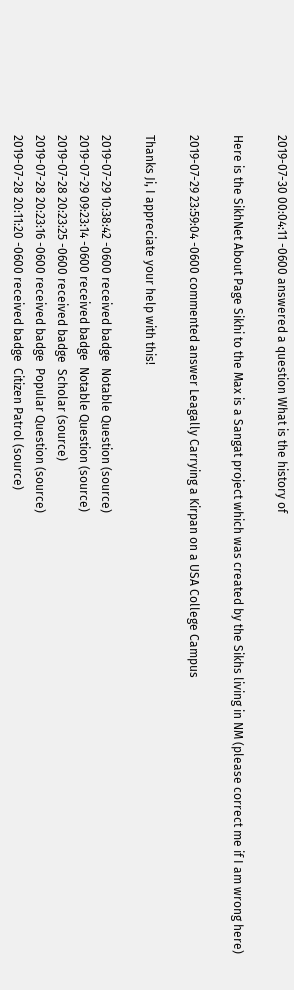2019-07-30 00:04:11 -0600 answered a question What is the history of

Here is the SikhNet About Page Sikhi to the Max is a Sangat project which was created by the Sikhs living in NM (please correct me if I am wrong here)

2019-07-29 23:59:04 -0600 commented answer Leagally Carrying a Kirpan on a USA College Campus

Thanks Ji, I appreciate your help with this!

2019-07-29 10:38:42 -0600 received badge  Notable Question (source)
2019-07-29 09:23:14 -0600 received badge  Notable Question (source)
2019-07-28 20:23:25 -0600 received badge  Scholar (source)
2019-07-28 20:23:16 -0600 received badge  Popular Question (source)
2019-07-28 20:11:20 -0600 received badge  Citizen Patrol (source)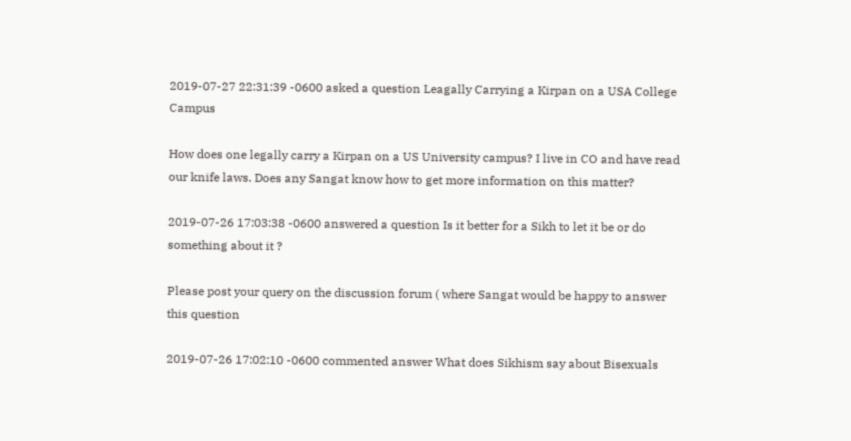2019-07-27 22:31:39 -0600 asked a question Leagally Carrying a Kirpan on a USA College Campus

How does one legally carry a Kirpan on a US University campus? I live in CO and have read our knife laws. Does any Sangat know how to get more information on this matter?

2019-07-26 17:03:38 -0600 answered a question Is it better for a Sikh to let it be or do something about it ?

Please post your query on the discussion forum ( where Sangat would be happy to answer this question

2019-07-26 17:02:10 -0600 commented answer What does Sikhism say about Bisexuals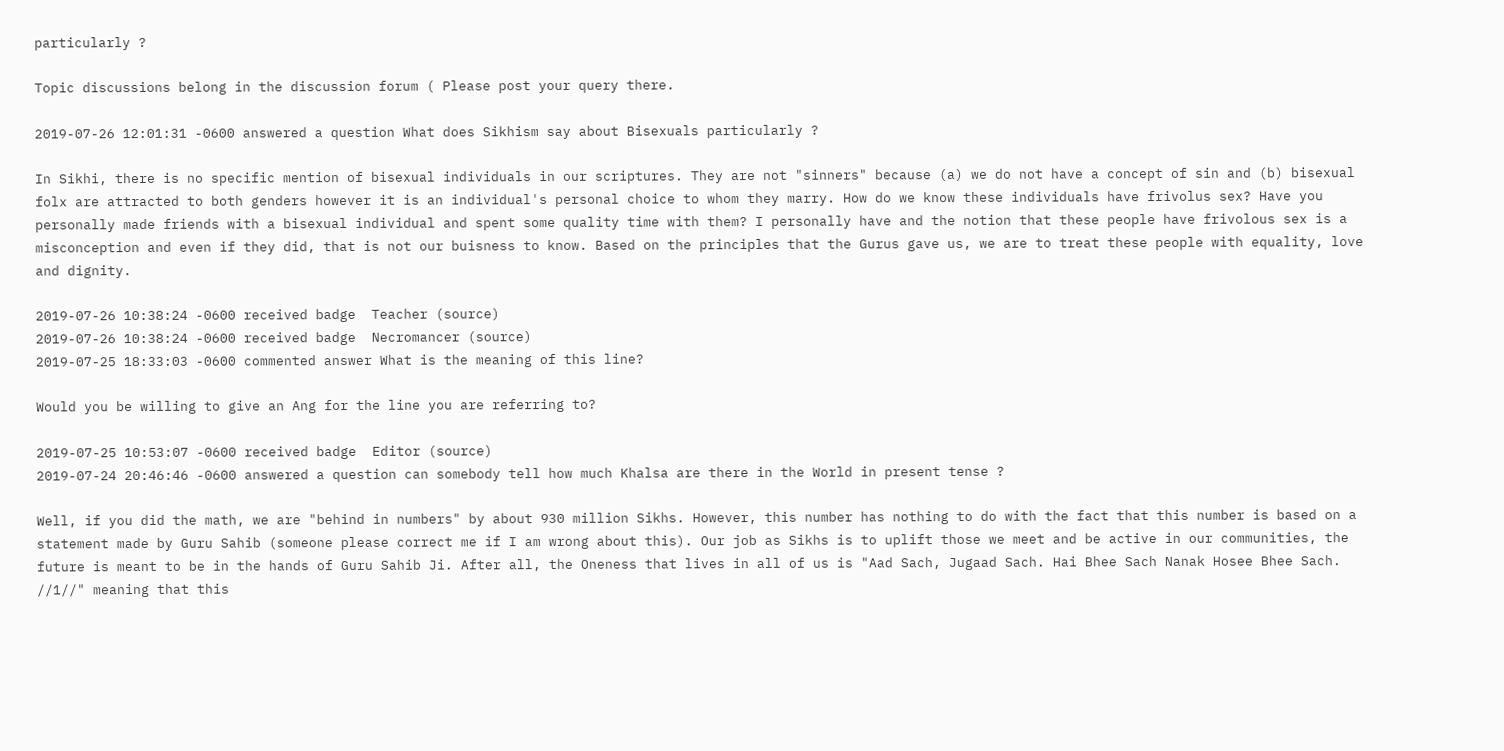particularly ?

Topic discussions belong in the discussion forum ( Please post your query there.

2019-07-26 12:01:31 -0600 answered a question What does Sikhism say about Bisexuals particularly ?

In Sikhi, there is no specific mention of bisexual individuals in our scriptures. They are not "sinners" because (a) we do not have a concept of sin and (b) bisexual folx are attracted to both genders however it is an individual's personal choice to whom they marry. How do we know these individuals have frivolus sex? Have you personally made friends with a bisexual individual and spent some quality time with them? I personally have and the notion that these people have frivolous sex is a misconception and even if they did, that is not our buisness to know. Based on the principles that the Gurus gave us, we are to treat these people with equality, love and dignity.

2019-07-26 10:38:24 -0600 received badge  Teacher (source)
2019-07-26 10:38:24 -0600 received badge  Necromancer (source)
2019-07-25 18:33:03 -0600 commented answer What is the meaning of this line?

Would you be willing to give an Ang for the line you are referring to?

2019-07-25 10:53:07 -0600 received badge  Editor (source)
2019-07-24 20:46:46 -0600 answered a question can somebody tell how much Khalsa are there in the World in present tense ?

Well, if you did the math, we are "behind in numbers" by about 930 million Sikhs. However, this number has nothing to do with the fact that this number is based on a statement made by Guru Sahib (someone please correct me if I am wrong about this). Our job as Sikhs is to uplift those we meet and be active in our communities, the future is meant to be in the hands of Guru Sahib Ji. After all, the Oneness that lives in all of us is "Aad Sach, Jugaad Sach. Hai Bhee Sach Nanak Hosee Bhee Sach. //1//" meaning that this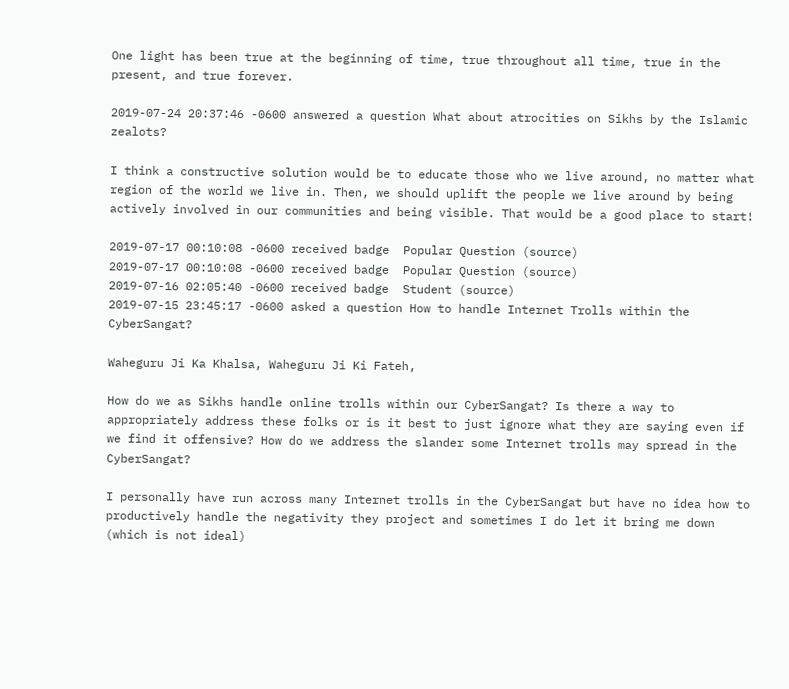One light has been true at the beginning of time, true throughout all time, true in the present, and true forever.

2019-07-24 20:37:46 -0600 answered a question What about atrocities on Sikhs by the Islamic zealots?

I think a constructive solution would be to educate those who we live around, no matter what region of the world we live in. Then, we should uplift the people we live around by being actively involved in our communities and being visible. That would be a good place to start!

2019-07-17 00:10:08 -0600 received badge  Popular Question (source)
2019-07-17 00:10:08 -0600 received badge  Popular Question (source)
2019-07-16 02:05:40 -0600 received badge  Student (source)
2019-07-15 23:45:17 -0600 asked a question How to handle Internet Trolls within the CyberSangat?

Waheguru Ji Ka Khalsa, Waheguru Ji Ki Fateh,

How do we as Sikhs handle online trolls within our CyberSangat? Is there a way to appropriately address these folks or is it best to just ignore what they are saying even if we find it offensive? How do we address the slander some Internet trolls may spread in the CyberSangat?

I personally have run across many Internet trolls in the CyberSangat but have no idea how to productively handle the negativity they project and sometimes I do let it bring me down (which is not ideal)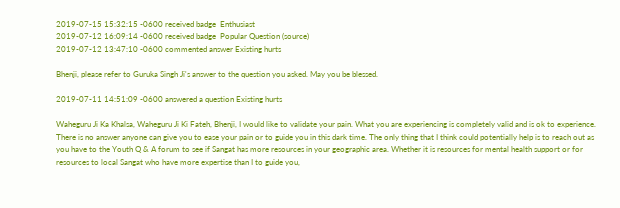2019-07-15 15:32:15 -0600 received badge  Enthusiast
2019-07-12 16:09:14 -0600 received badge  Popular Question (source)
2019-07-12 13:47:10 -0600 commented answer Existing hurts

Bhenji, please refer to Guruka Singh Ji's answer to the question you asked. May you be blessed.

2019-07-11 14:51:09 -0600 answered a question Existing hurts

Waheguru Ji Ka Khalsa, Waheguru Ji Ki Fateh, Bhenji, I would like to validate your pain. What you are experiencing is completely valid and is ok to experience. There is no answer anyone can give you to ease your pain or to guide you in this dark time. The only thing that I think could potentially help is to reach out as you have to the Youth Q & A forum to see if Sangat has more resources in your geographic area. Whether it is resources for mental health support or for resources to local Sangat who have more expertise than I to guide you,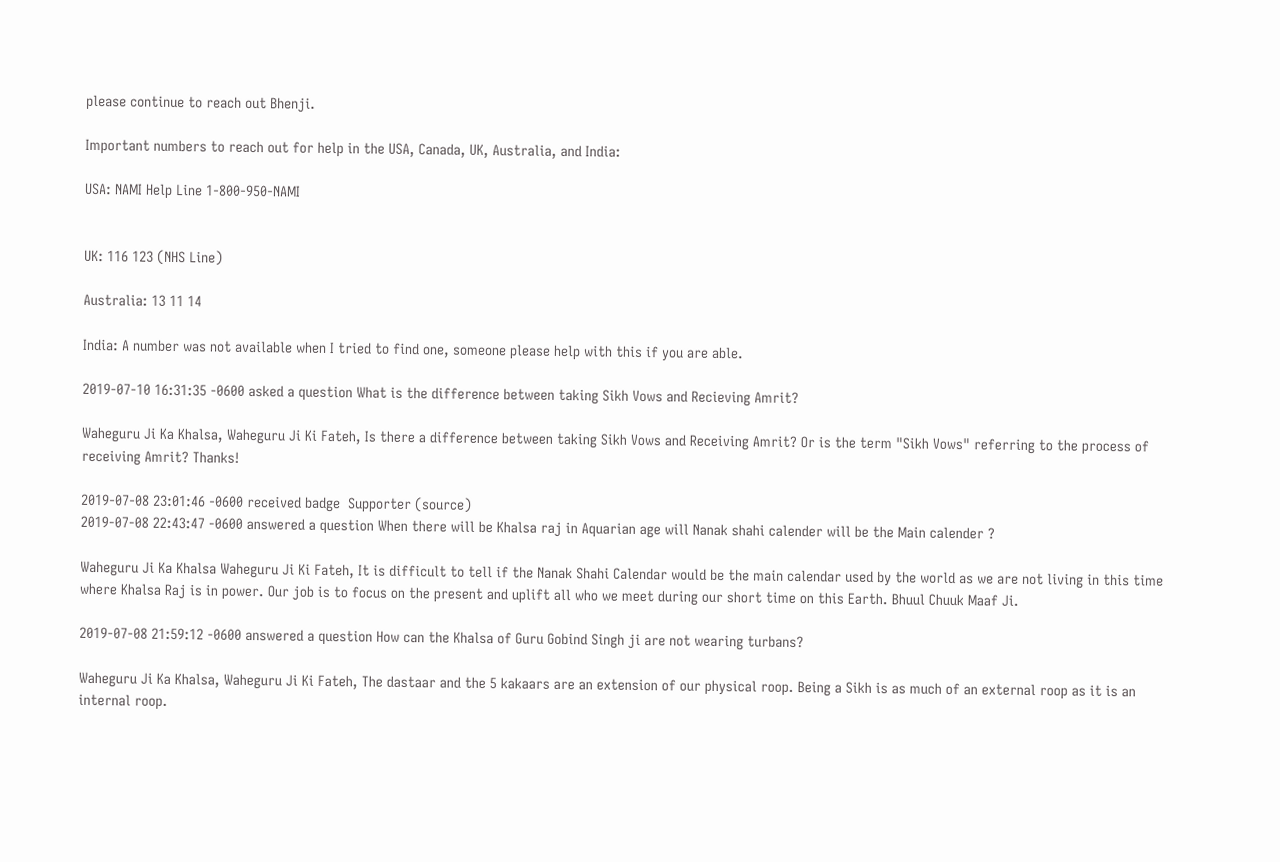please continue to reach out Bhenji.

Important numbers to reach out for help in the USA, Canada, UK, Australia, and India:

USA: NAMI Help Line 1-800-950-NAMI


UK: 116 123 (NHS Line)

Australia: 13 11 14

India: A number was not available when I tried to find one, someone please help with this if you are able.

2019-07-10 16:31:35 -0600 asked a question What is the difference between taking Sikh Vows and Recieving Amrit?

Waheguru Ji Ka Khalsa, Waheguru Ji Ki Fateh, Is there a difference between taking Sikh Vows and Receiving Amrit? Or is the term "Sikh Vows" referring to the process of receiving Amrit? Thanks!

2019-07-08 23:01:46 -0600 received badge  Supporter (source)
2019-07-08 22:43:47 -0600 answered a question When there will be Khalsa raj in Aquarian age will Nanak shahi calender will be the Main calender ?

Waheguru Ji Ka Khalsa Waheguru Ji Ki Fateh, It is difficult to tell if the Nanak Shahi Calendar would be the main calendar used by the world as we are not living in this time where Khalsa Raj is in power. Our job is to focus on the present and uplift all who we meet during our short time on this Earth. Bhuul Chuuk Maaf Ji.

2019-07-08 21:59:12 -0600 answered a question How can the Khalsa of Guru Gobind Singh ji are not wearing turbans?

Waheguru Ji Ka Khalsa, Waheguru Ji Ki Fateh, The dastaar and the 5 kakaars are an extension of our physical roop. Being a Sikh is as much of an external roop as it is an internal roop.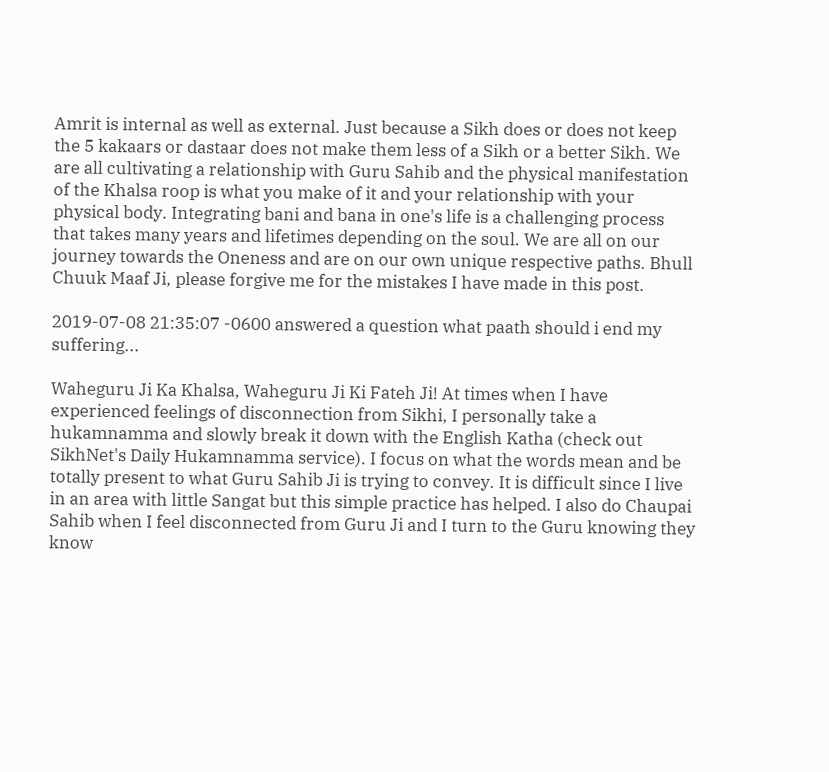Amrit is internal as well as external. Just because a Sikh does or does not keep the 5 kakaars or dastaar does not make them less of a Sikh or a better Sikh. We are all cultivating a relationship with Guru Sahib and the physical manifestation of the Khalsa roop is what you make of it and your relationship with your physical body. Integrating bani and bana in one's life is a challenging process that takes many years and lifetimes depending on the soul. We are all on our journey towards the Oneness and are on our own unique respective paths. Bhull Chuuk Maaf Ji, please forgive me for the mistakes I have made in this post.

2019-07-08 21:35:07 -0600 answered a question what paath should i end my suffering...

Waheguru Ji Ka Khalsa, Waheguru Ji Ki Fateh Ji! At times when I have experienced feelings of disconnection from Sikhi, I personally take a hukamnamma and slowly break it down with the English Katha (check out SikhNet's Daily Hukamnamma service). I focus on what the words mean and be totally present to what Guru Sahib Ji is trying to convey. It is difficult since I live in an area with little Sangat but this simple practice has helped. I also do Chaupai Sahib when I feel disconnected from Guru Ji and I turn to the Guru knowing they know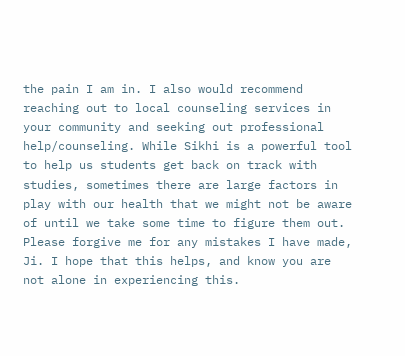the pain I am in. I also would recommend reaching out to local counseling services in your community and seeking out professional help/counseling. While Sikhi is a powerful tool to help us students get back on track with studies, sometimes there are large factors in play with our health that we might not be aware of until we take some time to figure them out. Please forgive me for any mistakes I have made, Ji. I hope that this helps, and know you are not alone in experiencing this.